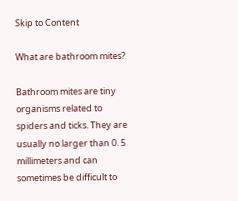Skip to Content

What are bathroom mites?

Bathroom mites are tiny organisms related to spiders and ticks. They are usually no larger than 0. 5 millimeters and can sometimes be difficult to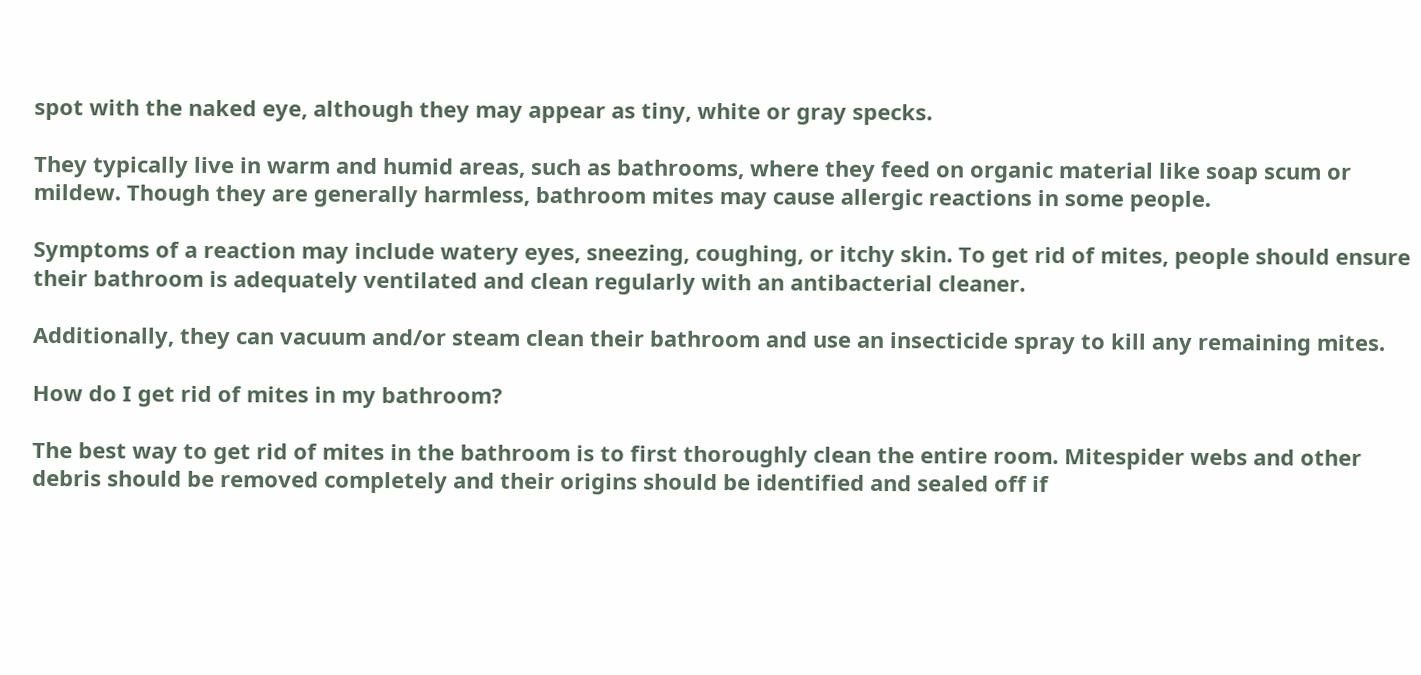spot with the naked eye, although they may appear as tiny, white or gray specks.

They typically live in warm and humid areas, such as bathrooms, where they feed on organic material like soap scum or mildew. Though they are generally harmless, bathroom mites may cause allergic reactions in some people.

Symptoms of a reaction may include watery eyes, sneezing, coughing, or itchy skin. To get rid of mites, people should ensure their bathroom is adequately ventilated and clean regularly with an antibacterial cleaner.

Additionally, they can vacuum and/or steam clean their bathroom and use an insecticide spray to kill any remaining mites.

How do I get rid of mites in my bathroom?

The best way to get rid of mites in the bathroom is to first thoroughly clean the entire room. Mitespider webs and other debris should be removed completely and their origins should be identified and sealed off if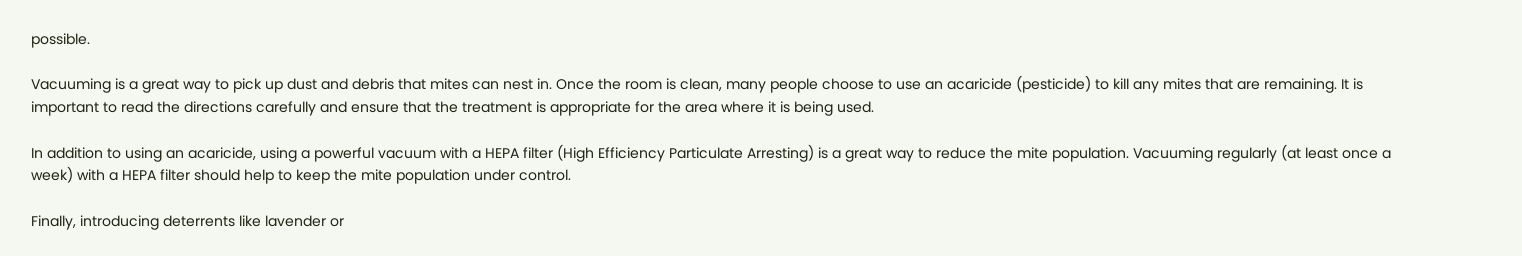possible.

Vacuuming is a great way to pick up dust and debris that mites can nest in. Once the room is clean, many people choose to use an acaricide (pesticide) to kill any mites that are remaining. It is important to read the directions carefully and ensure that the treatment is appropriate for the area where it is being used.

In addition to using an acaricide, using a powerful vacuum with a HEPA filter (High Efficiency Particulate Arresting) is a great way to reduce the mite population. Vacuuming regularly (at least once a week) with a HEPA filter should help to keep the mite population under control.

Finally, introducing deterrents like lavender or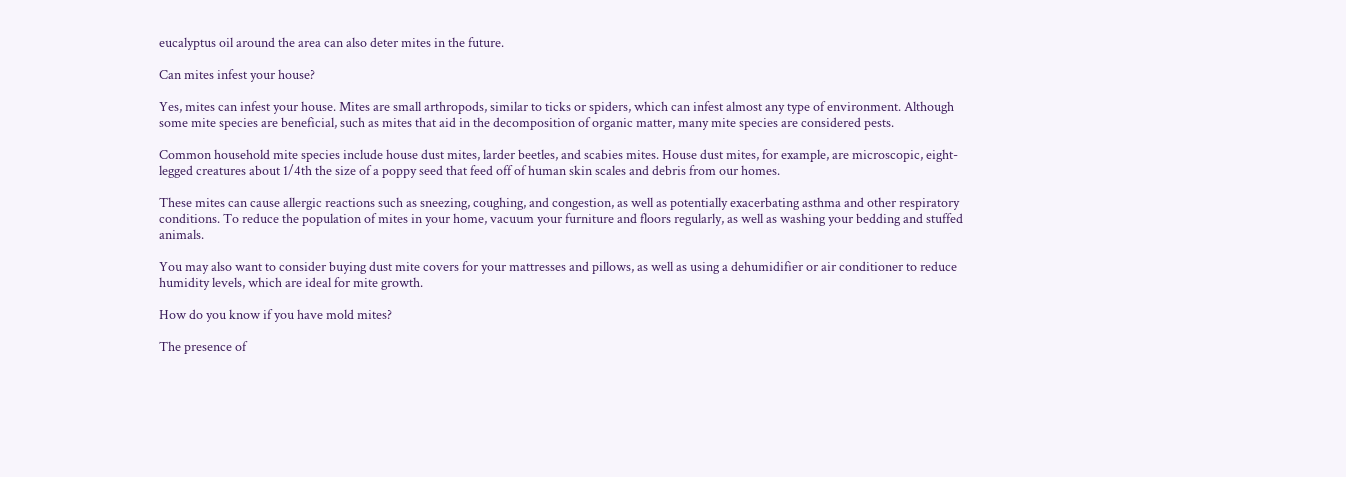eucalyptus oil around the area can also deter mites in the future.

Can mites infest your house?

Yes, mites can infest your house. Mites are small arthropods, similar to ticks or spiders, which can infest almost any type of environment. Although some mite species are beneficial, such as mites that aid in the decomposition of organic matter, many mite species are considered pests.

Common household mite species include house dust mites, larder beetles, and scabies mites. House dust mites, for example, are microscopic, eight-legged creatures about 1/4th the size of a poppy seed that feed off of human skin scales and debris from our homes.

These mites can cause allergic reactions such as sneezing, coughing, and congestion, as well as potentially exacerbating asthma and other respiratory conditions. To reduce the population of mites in your home, vacuum your furniture and floors regularly, as well as washing your bedding and stuffed animals.

You may also want to consider buying dust mite covers for your mattresses and pillows, as well as using a dehumidifier or air conditioner to reduce humidity levels, which are ideal for mite growth.

How do you know if you have mold mites?

The presence of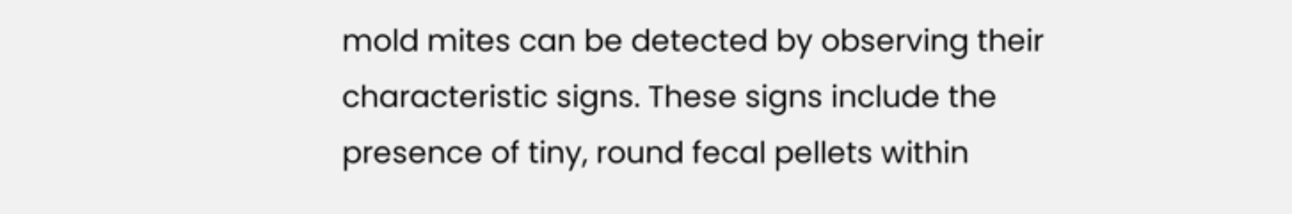mold mites can be detected by observing their characteristic signs. These signs include the presence of tiny, round fecal pellets within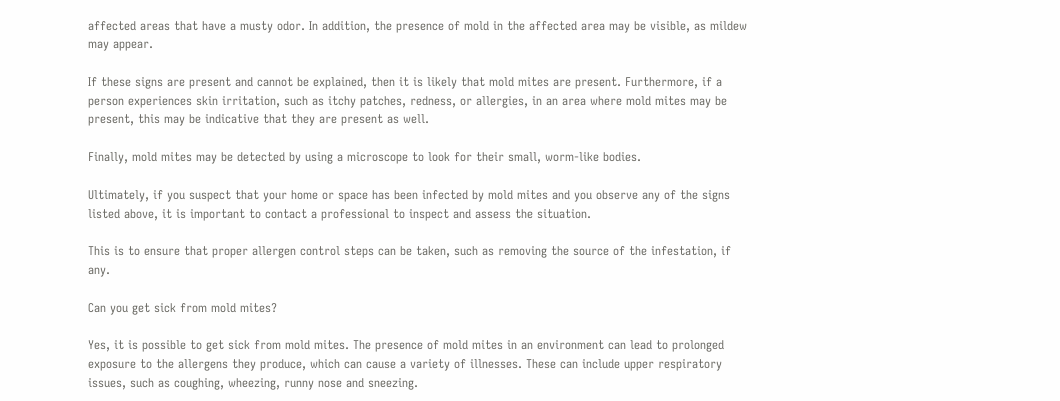affected areas that have a musty odor. In addition, the presence of mold in the affected area may be visible, as mildew may appear.

If these signs are present and cannot be explained, then it is likely that mold mites are present. Furthermore, if a person experiences skin irritation, such as itchy patches, redness, or allergies, in an area where mold mites may be present, this may be indicative that they are present as well.

Finally, mold mites may be detected by using a microscope to look for their small, worm-like bodies.

Ultimately, if you suspect that your home or space has been infected by mold mites and you observe any of the signs listed above, it is important to contact a professional to inspect and assess the situation.

This is to ensure that proper allergen control steps can be taken, such as removing the source of the infestation, if any.

Can you get sick from mold mites?

Yes, it is possible to get sick from mold mites. The presence of mold mites in an environment can lead to prolonged exposure to the allergens they produce, which can cause a variety of illnesses. These can include upper respiratory issues, such as coughing, wheezing, runny nose and sneezing.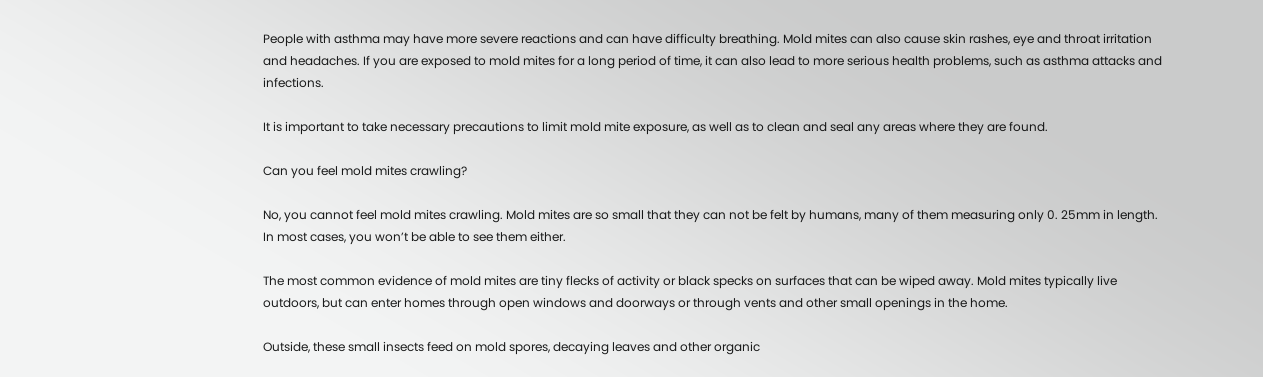People with asthma may have more severe reactions and can have difficulty breathing. Mold mites can also cause skin rashes, eye and throat irritation and headaches. If you are exposed to mold mites for a long period of time, it can also lead to more serious health problems, such as asthma attacks and infections.

It is important to take necessary precautions to limit mold mite exposure, as well as to clean and seal any areas where they are found.

Can you feel mold mites crawling?

No, you cannot feel mold mites crawling. Mold mites are so small that they can not be felt by humans, many of them measuring only 0. 25mm in length. In most cases, you won’t be able to see them either.

The most common evidence of mold mites are tiny flecks of activity or black specks on surfaces that can be wiped away. Mold mites typically live outdoors, but can enter homes through open windows and doorways or through vents and other small openings in the home.

Outside, these small insects feed on mold spores, decaying leaves and other organic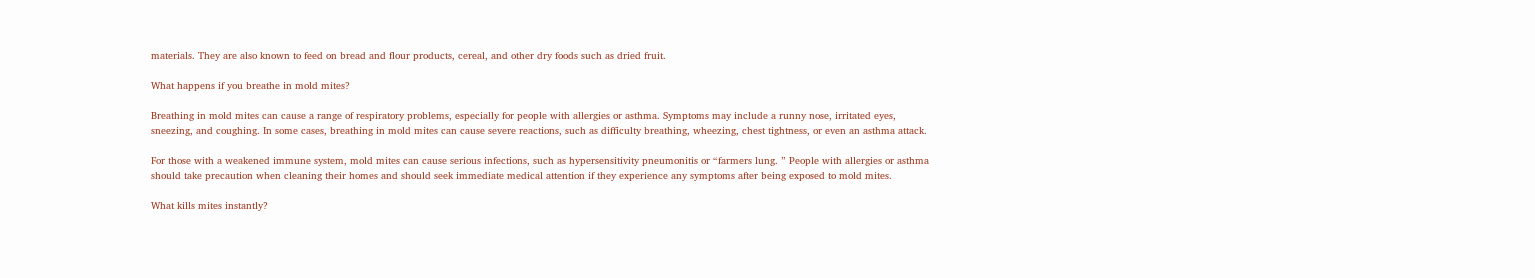materials. They are also known to feed on bread and flour products, cereal, and other dry foods such as dried fruit.

What happens if you breathe in mold mites?

Breathing in mold mites can cause a range of respiratory problems, especially for people with allergies or asthma. Symptoms may include a runny nose, irritated eyes, sneezing, and coughing. In some cases, breathing in mold mites can cause severe reactions, such as difficulty breathing, wheezing, chest tightness, or even an asthma attack.

For those with a weakened immune system, mold mites can cause serious infections, such as hypersensitivity pneumonitis or “farmers lung. ” People with allergies or asthma should take precaution when cleaning their homes and should seek immediate medical attention if they experience any symptoms after being exposed to mold mites.

What kills mites instantly?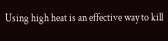Using high heat is an effective way to kill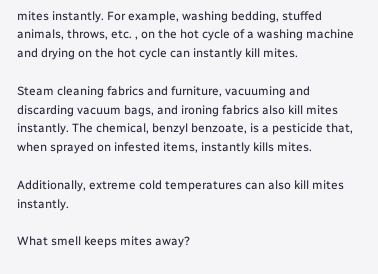mites instantly. For example, washing bedding, stuffed animals, throws, etc. , on the hot cycle of a washing machine and drying on the hot cycle can instantly kill mites.

Steam cleaning fabrics and furniture, vacuuming and discarding vacuum bags, and ironing fabrics also kill mites instantly. The chemical, benzyl benzoate, is a pesticide that, when sprayed on infested items, instantly kills mites.

Additionally, extreme cold temperatures can also kill mites instantly.

What smell keeps mites away?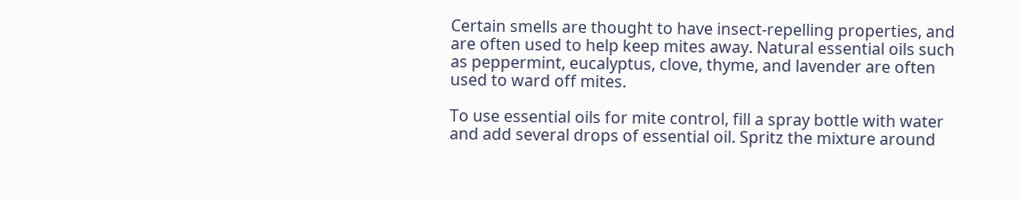Certain smells are thought to have insect-repelling properties, and are often used to help keep mites away. Natural essential oils such as peppermint, eucalyptus, clove, thyme, and lavender are often used to ward off mites.

To use essential oils for mite control, fill a spray bottle with water and add several drops of essential oil. Spritz the mixture around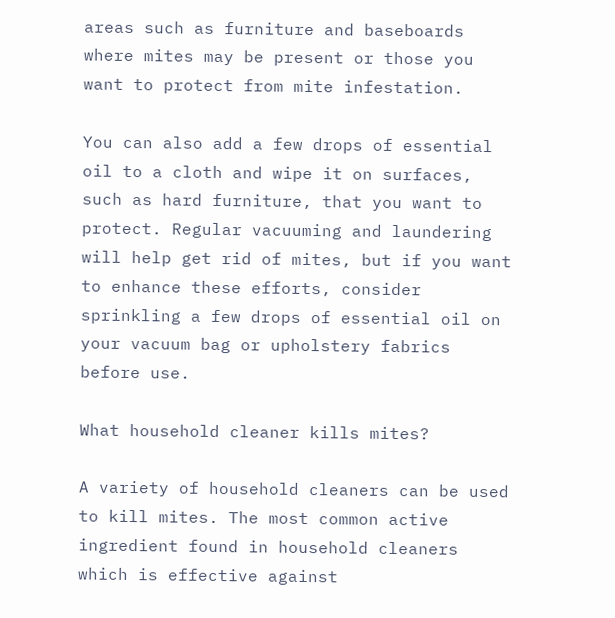areas such as furniture and baseboards where mites may be present or those you want to protect from mite infestation.

You can also add a few drops of essential oil to a cloth and wipe it on surfaces, such as hard furniture, that you want to protect. Regular vacuuming and laundering will help get rid of mites, but if you want to enhance these efforts, consider sprinkling a few drops of essential oil on your vacuum bag or upholstery fabrics before use.

What household cleaner kills mites?

A variety of household cleaners can be used to kill mites. The most common active ingredient found in household cleaners which is effective against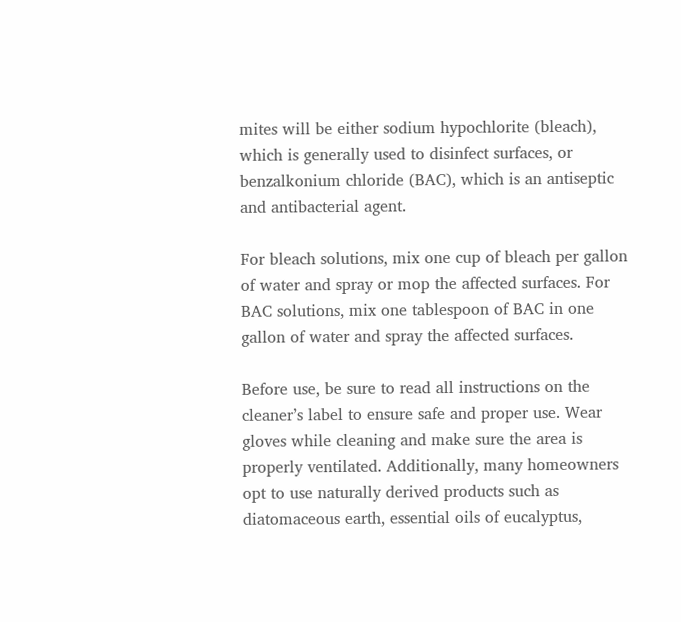mites will be either sodium hypochlorite (bleach), which is generally used to disinfect surfaces, or benzalkonium chloride (BAC), which is an antiseptic and antibacterial agent.

For bleach solutions, mix one cup of bleach per gallon of water and spray or mop the affected surfaces. For BAC solutions, mix one tablespoon of BAC in one gallon of water and spray the affected surfaces.

Before use, be sure to read all instructions on the cleaner’s label to ensure safe and proper use. Wear gloves while cleaning and make sure the area is properly ventilated. Additionally, many homeowners opt to use naturally derived products such as diatomaceous earth, essential oils of eucalyptus,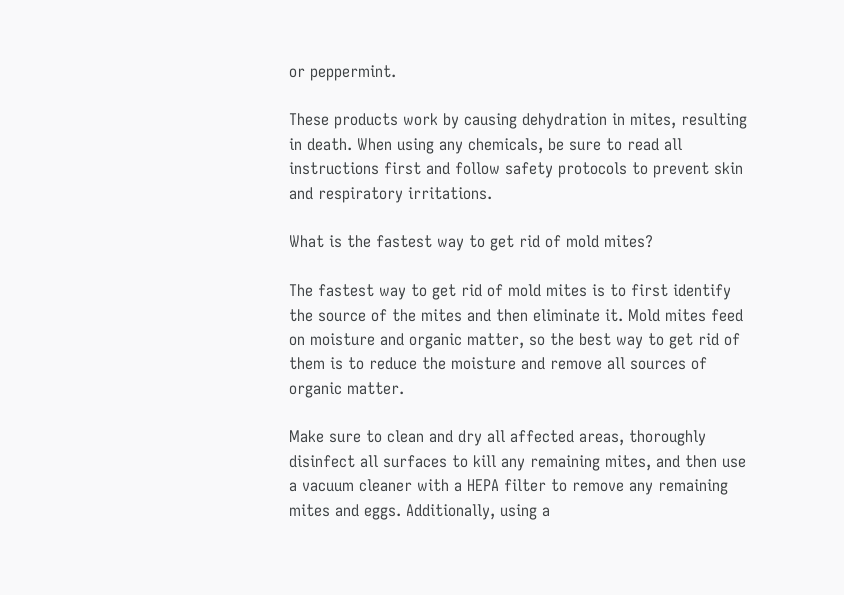or peppermint.

These products work by causing dehydration in mites, resulting in death. When using any chemicals, be sure to read all instructions first and follow safety protocols to prevent skin and respiratory irritations.

What is the fastest way to get rid of mold mites?

The fastest way to get rid of mold mites is to first identify the source of the mites and then eliminate it. Mold mites feed on moisture and organic matter, so the best way to get rid of them is to reduce the moisture and remove all sources of organic matter.

Make sure to clean and dry all affected areas, thoroughly disinfect all surfaces to kill any remaining mites, and then use a vacuum cleaner with a HEPA filter to remove any remaining mites and eggs. Additionally, using a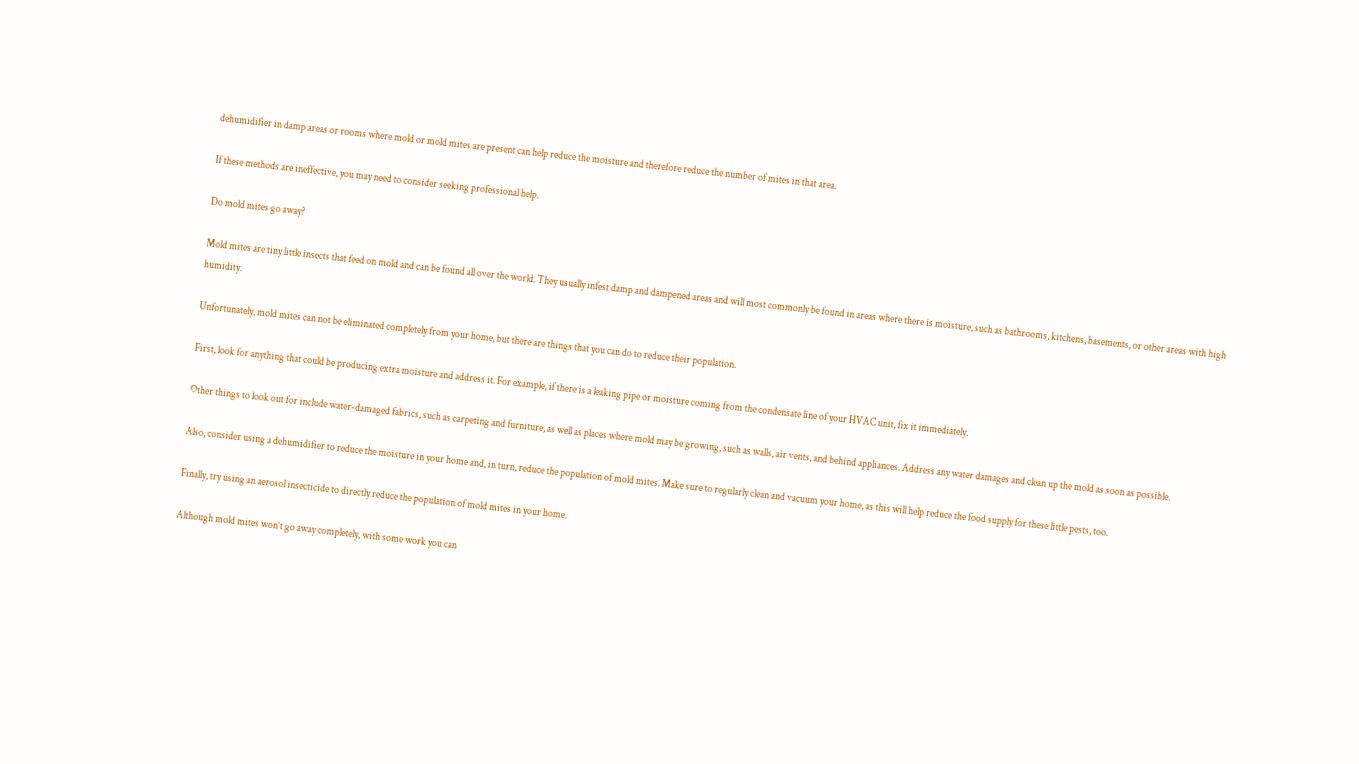dehumidifier in damp areas or rooms where mold or mold mites are present can help reduce the moisture and therefore reduce the number of mites in that area.

If these methods are ineffective, you may need to consider seeking professional help.

Do mold mites go away?

Mold mites are tiny little insects that feed on mold and can be found all over the world. They usually infest damp and dampened areas and will most commonly be found in areas where there is moisture, such as bathrooms, kitchens, basements, or other areas with high humidity.

Unfortunately, mold mites can not be eliminated completely from your home, but there are things that you can do to reduce their population.

First, look for anything that could be producing extra moisture and address it. For example, if there is a leaking pipe or moisture coming from the condensate line of your HVAC unit, fix it immediately.

Other things to look out for include water-damaged fabrics, such as carpeting and furniture, as well as places where mold may be growing, such as walls, air vents, and behind appliances. Address any water damages and clean up the mold as soon as possible.

Also, consider using a dehumidifier to reduce the moisture in your home and, in turn, reduce the population of mold mites. Make sure to regularly clean and vacuum your home, as this will help reduce the food supply for these little pests, too.

Finally, try using an aerosol insecticide to directly reduce the population of mold mites in your home.

Although mold mites won’t go away completely, with some work you can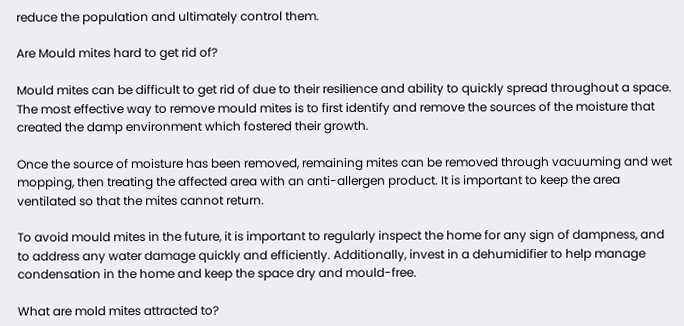reduce the population and ultimately control them.

Are Mould mites hard to get rid of?

Mould mites can be difficult to get rid of due to their resilience and ability to quickly spread throughout a space. The most effective way to remove mould mites is to first identify and remove the sources of the moisture that created the damp environment which fostered their growth.

Once the source of moisture has been removed, remaining mites can be removed through vacuuming and wet mopping, then treating the affected area with an anti-allergen product. It is important to keep the area ventilated so that the mites cannot return.

To avoid mould mites in the future, it is important to regularly inspect the home for any sign of dampness, and to address any water damage quickly and efficiently. Additionally, invest in a dehumidifier to help manage condensation in the home and keep the space dry and mould-free.

What are mold mites attracted to?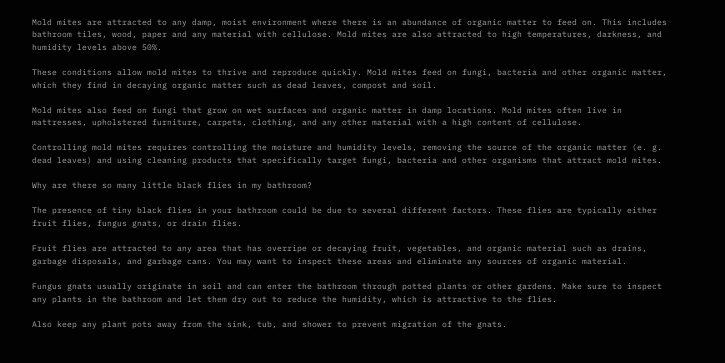Mold mites are attracted to any damp, moist environment where there is an abundance of organic matter to feed on. This includes bathroom tiles, wood, paper and any material with cellulose. Mold mites are also attracted to high temperatures, darkness, and humidity levels above 50%.

These conditions allow mold mites to thrive and reproduce quickly. Mold mites feed on fungi, bacteria and other organic matter, which they find in decaying organic matter such as dead leaves, compost and soil.

Mold mites also feed on fungi that grow on wet surfaces and organic matter in damp locations. Mold mites often live in mattresses, upholstered furniture, carpets, clothing, and any other material with a high content of cellulose.

Controlling mold mites requires controlling the moisture and humidity levels, removing the source of the organic matter (e. g. dead leaves) and using cleaning products that specifically target fungi, bacteria and other organisms that attract mold mites.

Why are there so many little black flies in my bathroom?

The presence of tiny black flies in your bathroom could be due to several different factors. These flies are typically either fruit flies, fungus gnats, or drain flies.

Fruit flies are attracted to any area that has overripe or decaying fruit, vegetables, and organic material such as drains, garbage disposals, and garbage cans. You may want to inspect these areas and eliminate any sources of organic material.

Fungus gnats usually originate in soil and can enter the bathroom through potted plants or other gardens. Make sure to inspect any plants in the bathroom and let them dry out to reduce the humidity, which is attractive to the flies.

Also keep any plant pots away from the sink, tub, and shower to prevent migration of the gnats.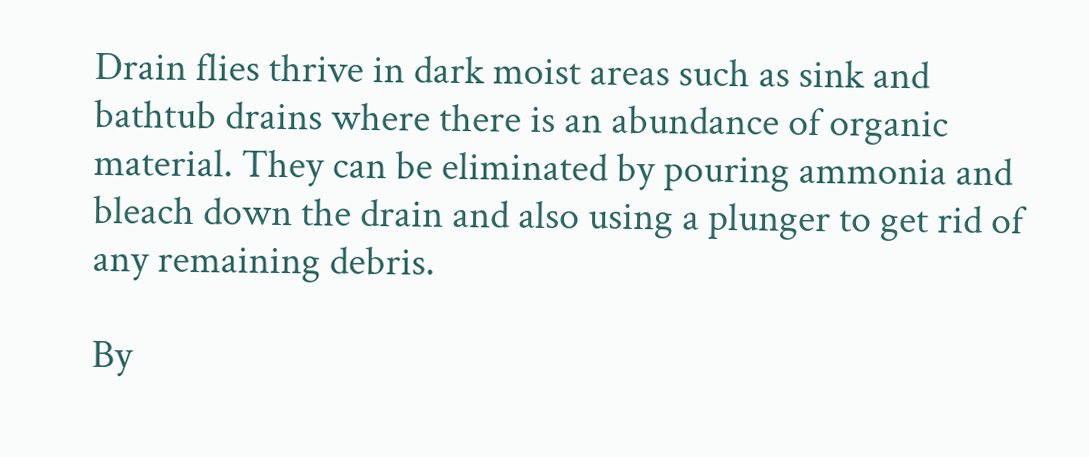Drain flies thrive in dark moist areas such as sink and bathtub drains where there is an abundance of organic material. They can be eliminated by pouring ammonia and bleach down the drain and also using a plunger to get rid of any remaining debris.

By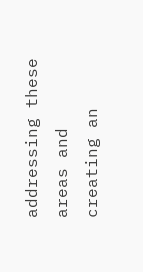addressing these areas and creating an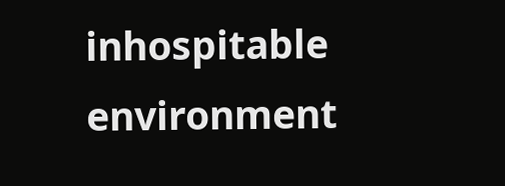inhospitable environment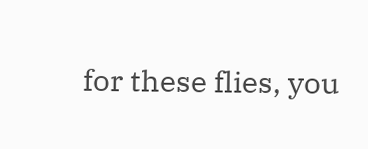for these flies, you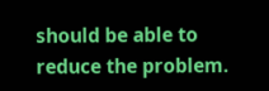should be able to reduce the problem.